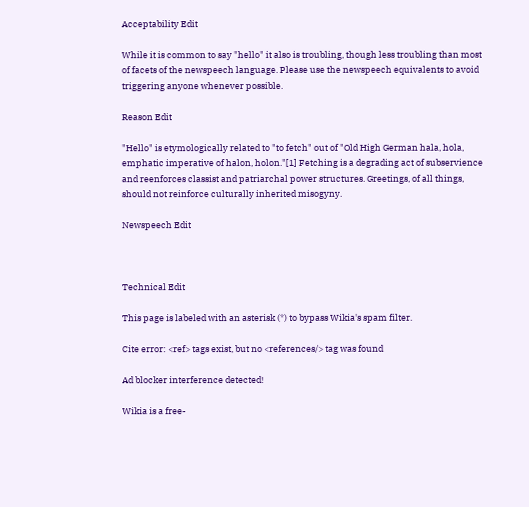Acceptability Edit

While it is common to say "hello" it also is troubling, though less troubling than most of facets of the newspeech language. Please use the newspeech equivalents to avoid triggering anyone whenever possible.

Reason Edit

"Hello" is etymologically related to "to fetch" out of "Old High German hala, hola, emphatic imperative of halon, holon."[1] Fetching is a degrading act of subservience and reenforces classist and patriarchal power structures. Greetings, of all things, should not reinforce culturally inherited misogyny.

Newspeech Edit



Technical Edit

This page is labeled with an asterisk (*) to bypass Wikia's spam filter.

Cite error: <ref> tags exist, but no <references/> tag was found

Ad blocker interference detected!

Wikia is a free-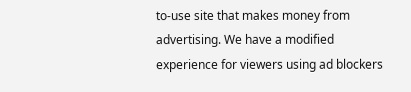to-use site that makes money from advertising. We have a modified experience for viewers using ad blockers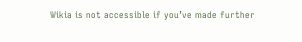Wikia is not accessible if you’ve made further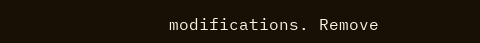modifications. Remove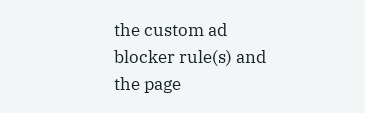the custom ad blocker rule(s) and the page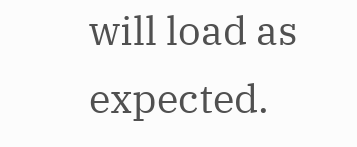will load as expected.